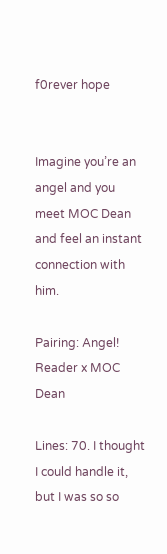f0rever hope


Imagine you’re an angel and you meet MOC Dean and feel an instant connection with him.

Pairing: Angel! Reader x MOC Dean

Lines: 70. I thought I could handle it, but I was so so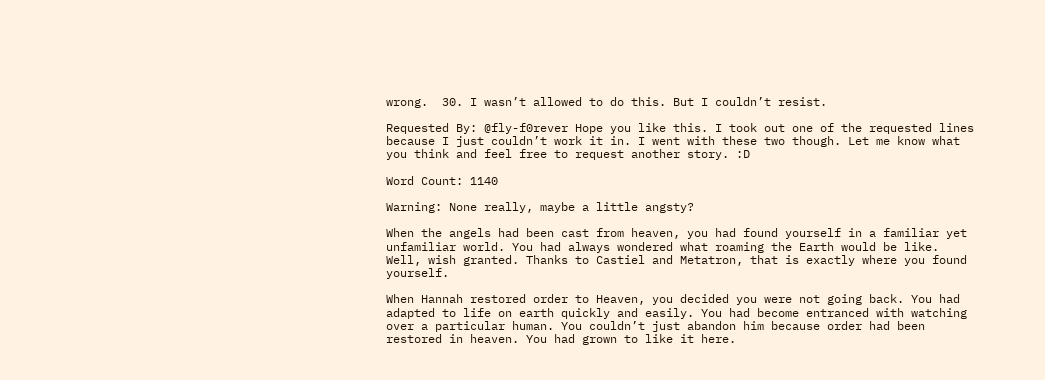wrong.  30. I wasn’t allowed to do this. But I couldn’t resist.

Requested By: @fly-f0rever Hope you like this. I took out one of the requested lines because I just couldn’t work it in. I went with these two though. Let me know what you think and feel free to request another story. :D

Word Count: 1140

Warning: None really, maybe a little angsty?

When the angels had been cast from heaven, you had found yourself in a familiar yet unfamiliar world. You had always wondered what roaming the Earth would be like. Well, wish granted. Thanks to Castiel and Metatron, that is exactly where you found yourself.

When Hannah restored order to Heaven, you decided you were not going back. You had adapted to life on earth quickly and easily. You had become entranced with watching over a particular human. You couldn’t just abandon him because order had been restored in heaven. You had grown to like it here.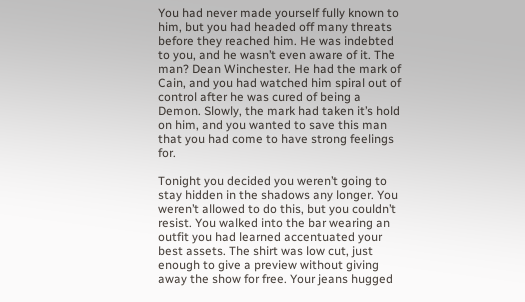You had never made yourself fully known to him, but you had headed off many threats before they reached him. He was indebted to you, and he wasn’t even aware of it. The man? Dean Winchester. He had the mark of Cain, and you had watched him spiral out of control after he was cured of being a Demon. Slowly, the mark had taken it’s hold on him, and you wanted to save this man that you had come to have strong feelings for.

Tonight you decided you weren’t going to stay hidden in the shadows any longer. You weren’t allowed to do this, but you couldn’t resist. You walked into the bar wearing an outfit you had learned accentuated your best assets. The shirt was low cut, just enough to give a preview without giving away the show for free. Your jeans hugged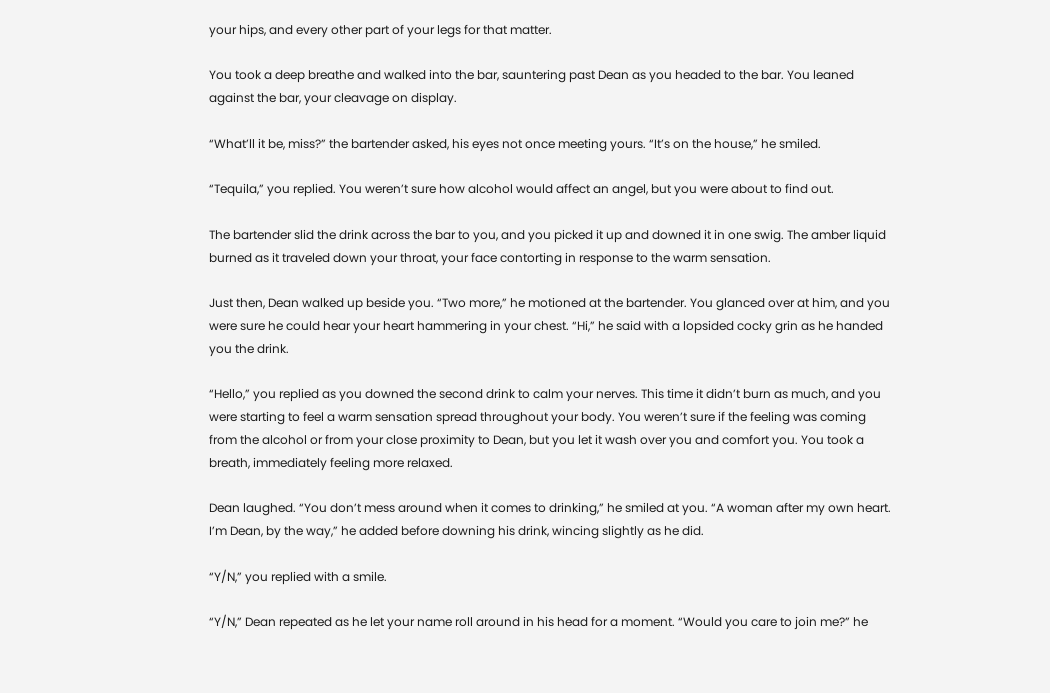your hips, and every other part of your legs for that matter.

You took a deep breathe and walked into the bar, sauntering past Dean as you headed to the bar. You leaned against the bar, your cleavage on display.

“What’ll it be, miss?” the bartender asked, his eyes not once meeting yours. “It’s on the house,” he smiled.

“Tequila,” you replied. You weren’t sure how alcohol would affect an angel, but you were about to find out.

The bartender slid the drink across the bar to you, and you picked it up and downed it in one swig. The amber liquid burned as it traveled down your throat, your face contorting in response to the warm sensation.

Just then, Dean walked up beside you. “Two more,” he motioned at the bartender. You glanced over at him, and you were sure he could hear your heart hammering in your chest. “Hi,” he said with a lopsided cocky grin as he handed you the drink.

“Hello,” you replied as you downed the second drink to calm your nerves. This time it didn’t burn as much, and you were starting to feel a warm sensation spread throughout your body. You weren’t sure if the feeling was coming from the alcohol or from your close proximity to Dean, but you let it wash over you and comfort you. You took a breath, immediately feeling more relaxed.

Dean laughed. “You don’t mess around when it comes to drinking,” he smiled at you. “A woman after my own heart. I’m Dean, by the way,” he added before downing his drink, wincing slightly as he did.

“Y/N,” you replied with a smile.

“Y/N,” Dean repeated as he let your name roll around in his head for a moment. “Would you care to join me?” he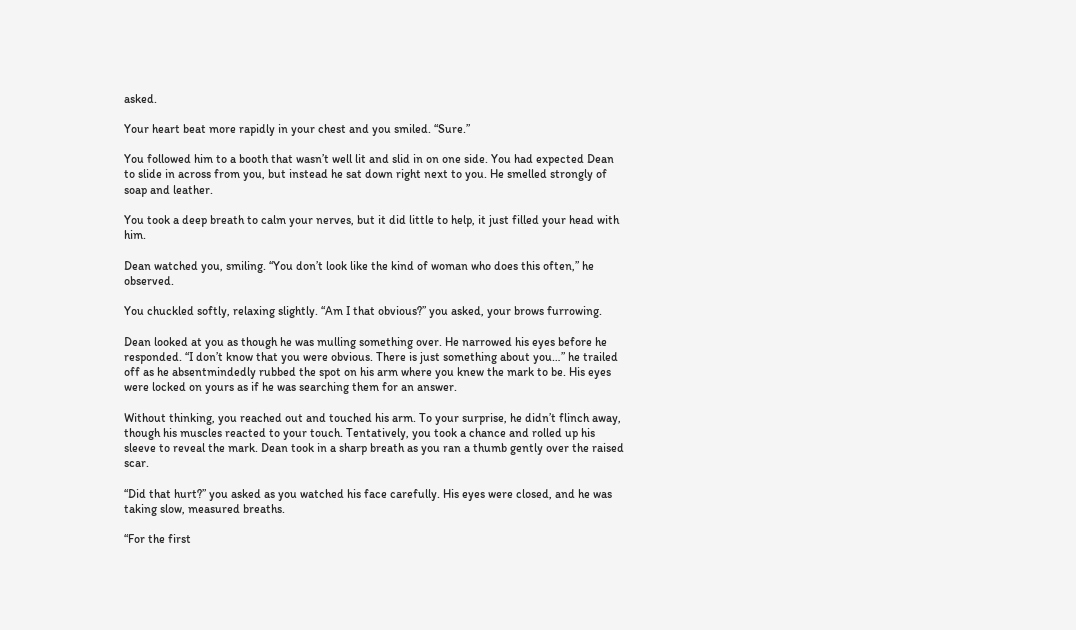asked.

Your heart beat more rapidly in your chest and you smiled. “Sure.”

You followed him to a booth that wasn’t well lit and slid in on one side. You had expected Dean to slide in across from you, but instead he sat down right next to you. He smelled strongly of soap and leather.

You took a deep breath to calm your nerves, but it did little to help, it just filled your head with him.

Dean watched you, smiling. “You don’t look like the kind of woman who does this often,” he observed.

You chuckled softly, relaxing slightly. “Am I that obvious?” you asked, your brows furrowing.

Dean looked at you as though he was mulling something over. He narrowed his eyes before he responded. “I don’t know that you were obvious. There is just something about you…” he trailed off as he absentmindedly rubbed the spot on his arm where you knew the mark to be. His eyes were locked on yours as if he was searching them for an answer.

Without thinking, you reached out and touched his arm. To your surprise, he didn’t flinch away, though his muscles reacted to your touch. Tentatively, you took a chance and rolled up his sleeve to reveal the mark. Dean took in a sharp breath as you ran a thumb gently over the raised scar.

“Did that hurt?” you asked as you watched his face carefully. His eyes were closed, and he was taking slow, measured breaths.

“For the first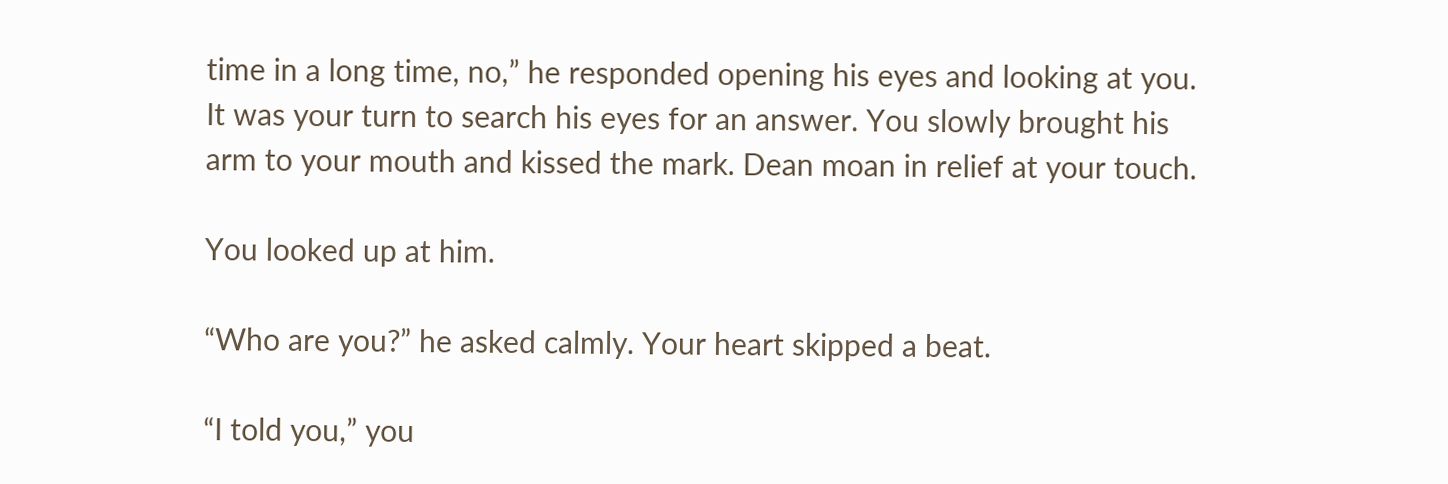time in a long time, no,” he responded opening his eyes and looking at you. It was your turn to search his eyes for an answer. You slowly brought his arm to your mouth and kissed the mark. Dean moan in relief at your touch.

You looked up at him.

“Who are you?” he asked calmly. Your heart skipped a beat.

“I told you,” you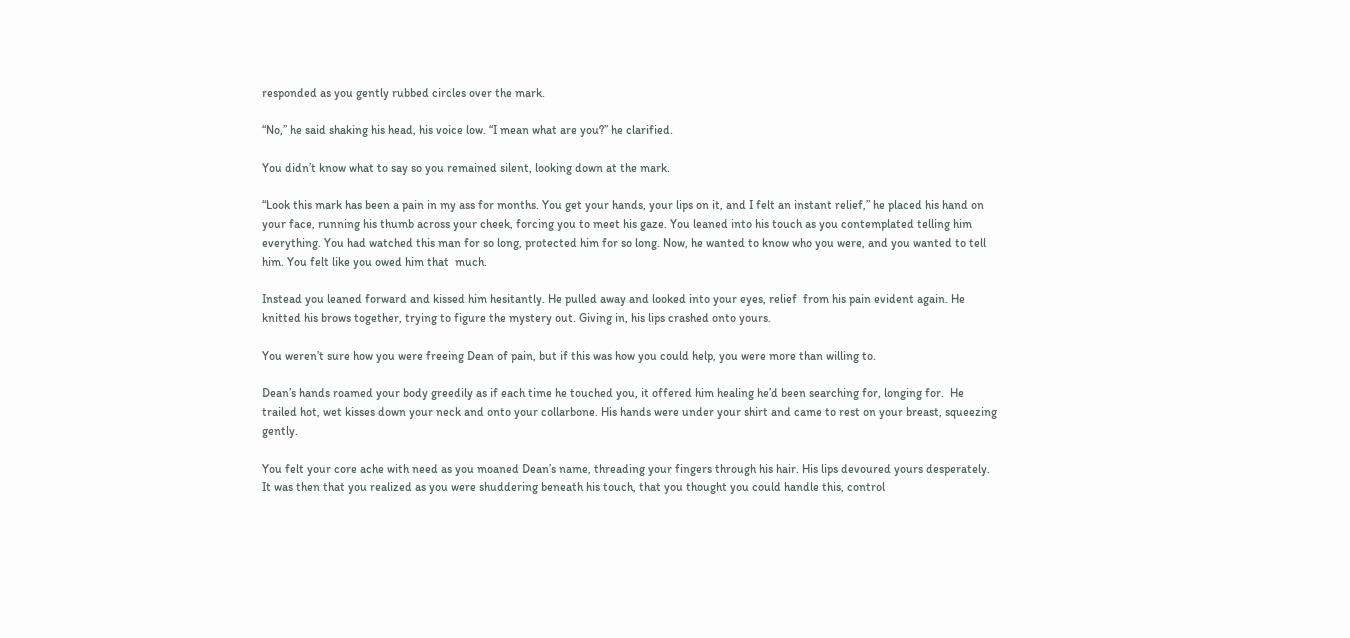responded as you gently rubbed circles over the mark.

“No,” he said shaking his head, his voice low. “I mean what are you?” he clarified.

You didn’t know what to say so you remained silent, looking down at the mark.

“Look this mark has been a pain in my ass for months. You get your hands, your lips on it, and I felt an instant relief,” he placed his hand on your face, running his thumb across your cheek, forcing you to meet his gaze. You leaned into his touch as you contemplated telling him everything. You had watched this man for so long, protected him for so long. Now, he wanted to know who you were, and you wanted to tell him. You felt like you owed him that  much.

Instead you leaned forward and kissed him hesitantly. He pulled away and looked into your eyes, relief  from his pain evident again. He knitted his brows together, trying to figure the mystery out. Giving in, his lips crashed onto yours.

You weren’t sure how you were freeing Dean of pain, but if this was how you could help, you were more than willing to.

Dean’s hands roamed your body greedily as if each time he touched you, it offered him healing he’d been searching for, longing for.  He trailed hot, wet kisses down your neck and onto your collarbone. His hands were under your shirt and came to rest on your breast, squeezing gently.

You felt your core ache with need as you moaned Dean’s name, threading your fingers through his hair. His lips devoured yours desperately. It was then that you realized as you were shuddering beneath his touch, that you thought you could handle this, control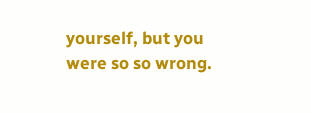yourself, but you were so so wrong.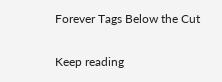Forever Tags Below the Cut

Keep reading